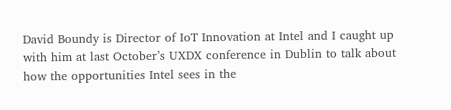David Boundy is Director of IoT Innovation at Intel and I caught up with him at last October’s UXDX conference in Dublin to talk about how the opportunities Intel sees in the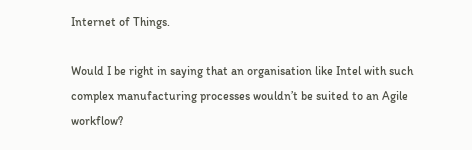Internet of Things.

Would I be right in saying that an organisation like Intel with such complex manufacturing processes wouldn’t be suited to an Agile workflow?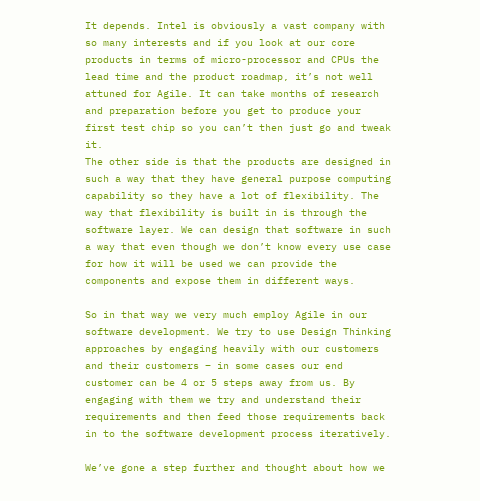It depends. Intel is obviously a vast company with so many interests and if you look at our core products in terms of micro-processor and CPUs the lead time and the product roadmap, it’s not well attuned for Agile. It can take months of research and preparation before you get to produce your first test chip so you can’t then just go and tweak it.
The other side is that the products are designed in such a way that they have general purpose computing capability so they have a lot of flexibility. The way that flexibility is built in is through the software layer. We can design that software in such a way that even though we don’t know every use case for how it will be used we can provide the components and expose them in different ways.

So in that way we very much employ Agile in our software development. We try to use Design Thinking approaches by engaging heavily with our customers and their customers – in some cases our end customer can be 4 or 5 steps away from us. By engaging with them we try and understand their requirements and then feed those requirements back in to the software development process iteratively.

We’ve gone a step further and thought about how we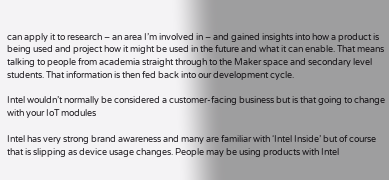can apply it to research – an area I’m involved in – and gained insights into how a product is being used and project how it might be used in the future and what it can enable. That means talking to people from academia straight through to the Maker space and secondary level students. That information is then fed back into our development cycle.

Intel wouldn’t normally be considered a customer-facing business but is that going to change with your IoT modules

Intel has very strong brand awareness and many are familiar with ‘Intel Inside’ but of course that is slipping as device usage changes. People may be using products with Intel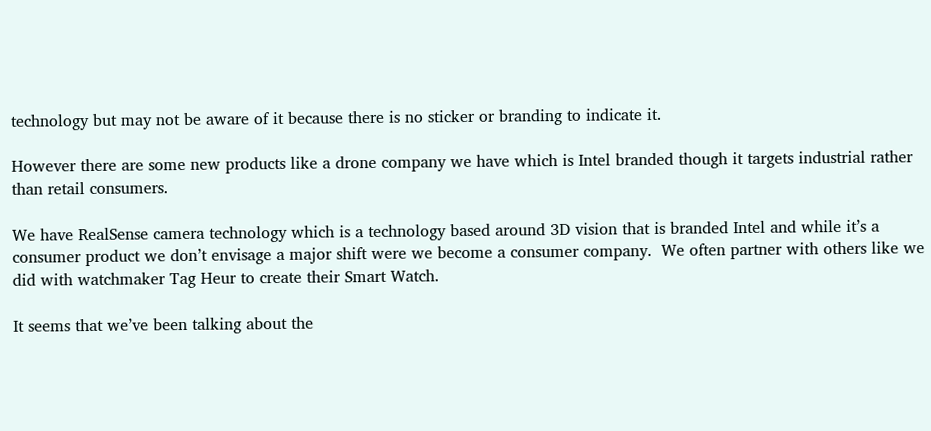technology but may not be aware of it because there is no sticker or branding to indicate it.

However there are some new products like a drone company we have which is Intel branded though it targets industrial rather than retail consumers.

We have RealSense camera technology which is a technology based around 3D vision that is branded Intel and while it’s a consumer product we don’t envisage a major shift were we become a consumer company.  We often partner with others like we did with watchmaker Tag Heur to create their Smart Watch.

It seems that we’ve been talking about the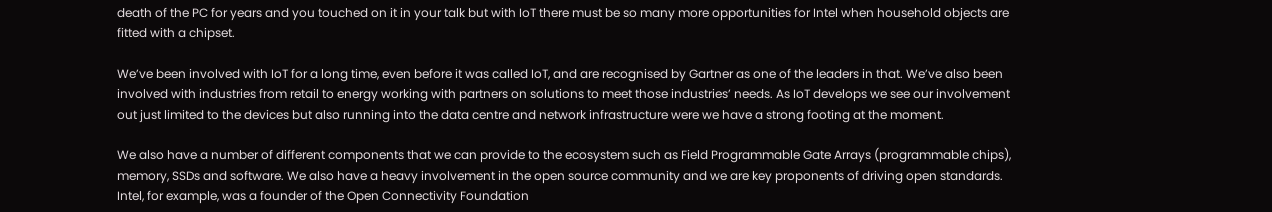death of the PC for years and you touched on it in your talk but with IoT there must be so many more opportunities for Intel when household objects are fitted with a chipset.

We’ve been involved with IoT for a long time, even before it was called IoT, and are recognised by Gartner as one of the leaders in that. We’ve also been involved with industries from retail to energy working with partners on solutions to meet those industries’ needs. As IoT develops we see our involvement out just limited to the devices but also running into the data centre and network infrastructure were we have a strong footing at the moment.

We also have a number of different components that we can provide to the ecosystem such as Field Programmable Gate Arrays (programmable chips), memory, SSDs and software. We also have a heavy involvement in the open source community and we are key proponents of driving open standards. Intel, for example, was a founder of the Open Connectivity Foundation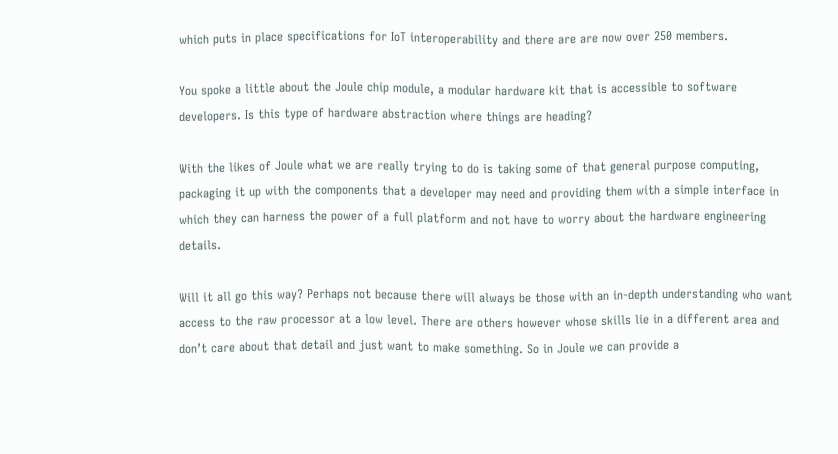which puts in place specifications for IoT interoperability and there are are now over 250 members.

You spoke a little about the Joule chip module, a modular hardware kit that is accessible to software developers. Is this type of hardware abstraction where things are heading?

With the likes of Joule what we are really trying to do is taking some of that general purpose computing, packaging it up with the components that a developer may need and providing them with a simple interface in which they can harness the power of a full platform and not have to worry about the hardware engineering details.

Will it all go this way? Perhaps not because there will always be those with an in-depth understanding who want access to the raw processor at a low level. There are others however whose skills lie in a different area and don’t care about that detail and just want to make something. So in Joule we can provide a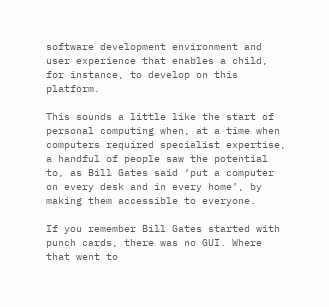software development environment and user experience that enables a child, for instance, to develop on this platform.

This sounds a little like the start of personal computing when, at a time when computers required specialist expertise, a handful of people saw the potential to, as Bill Gates said ‘put a computer on every desk and in every home’, by making them accessible to everyone.

If you remember Bill Gates started with punch cards, there was no GUI. Where that went to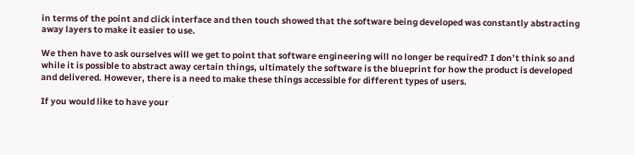in terms of the point and click interface and then touch showed that the software being developed was constantly abstracting away layers to make it easier to use.

We then have to ask ourselves will we get to point that software engineering will no longer be required? I don’t think so and while it is possible to abstract away certain things, ultimately the software is the blueprint for how the product is developed and delivered. However, there is a need to make these things accessible for different types of users.

If you would like to have your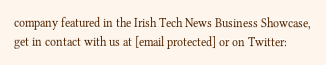company featured in the Irish Tech News Business Showcase, get in contact with us at [email protected] or on Twitter: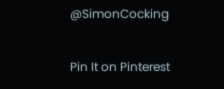@SimonCocking

Pin It on Pinterest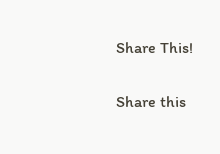Share This!

Share this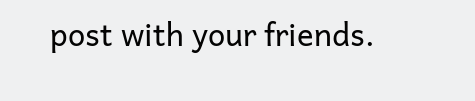post with your friends.